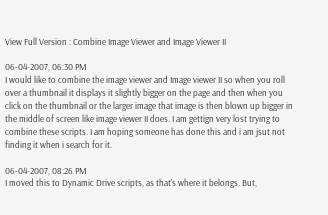View Full Version : Combine Image Viewer and Image Viewer II

06-04-2007, 06:30 PM
I would like to combine the image viewer and Image viewer II so when you roll over a thumbnail it displays it slightly bigger on the page and then when you click on the thumbnail or the larger image that image is then blown up bigger in the middle of screen like image viewer II does. I am gettign very lost trying to combine these scripts. I am hoping someone has done this and i am jsut not finding it when i search for it.

06-04-2007, 08:26 PM
I moved this to Dynamic Drive scripts, as that's where it belongs. But,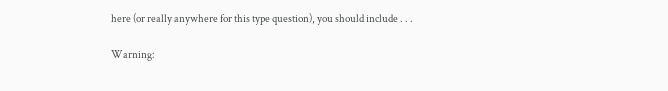here (or really anywhere for this type question), you should include . . .

Warning: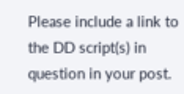Please include a link to the DD script(s) in question in your post.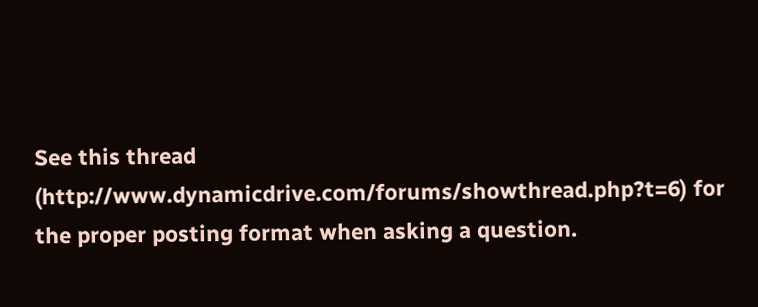See this thread (http://www.dynamicdrive.com/forums/showthread.php?t=6) for the proper posting format when asking a question.